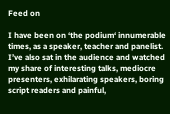Feed on

I have been on ‘the podium‘ innumerable times, as a speaker, teacher and panelist. I’ve also sat in the audience and watched my share of interesting talks, mediocre presenters, exhilarating speakers, boring script readers and painful,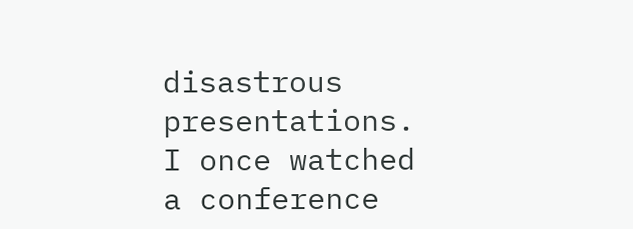disastrous presentations. I once watched a conference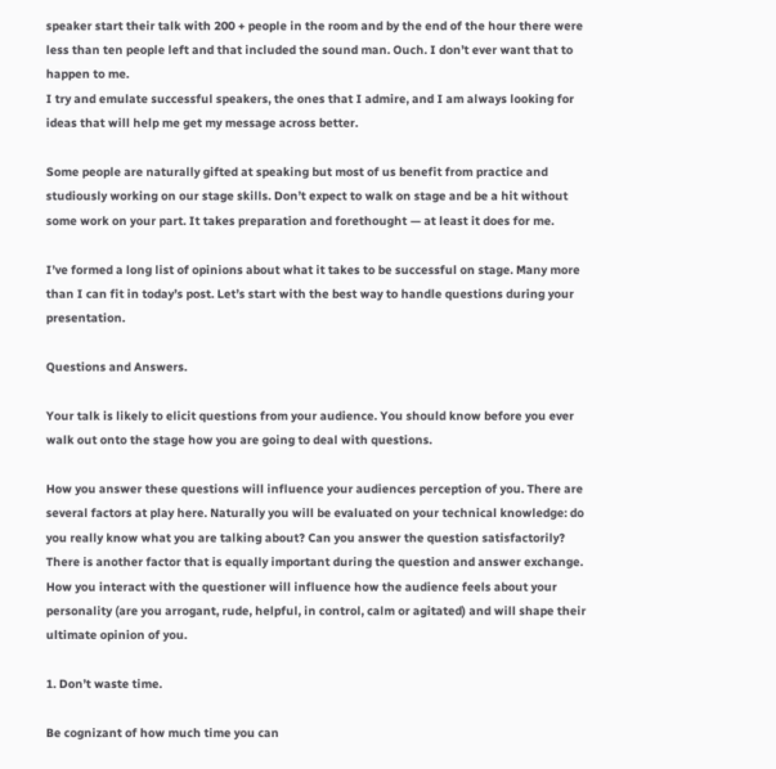speaker start their talk with 200 + people in the room and by the end of the hour there were less than ten people left and that included the sound man. Ouch. I don’t ever want that to happen to me.
I try and emulate successful speakers, the ones that I admire, and I am always looking for ideas that will help me get my message across better.

Some people are naturally gifted at speaking but most of us benefit from practice and studiously working on our stage skills. Don’t expect to walk on stage and be a hit without some work on your part. It takes preparation and forethought — at least it does for me.

I’ve formed a long list of opinions about what it takes to be successful on stage. Many more than I can fit in today’s post. Let’s start with the best way to handle questions during your presentation.

Questions and Answers.

Your talk is likely to elicit questions from your audience. You should know before you ever walk out onto the stage how you are going to deal with questions.

How you answer these questions will influence your audiences perception of you. There are several factors at play here. Naturally you will be evaluated on your technical knowledge: do you really know what you are talking about? Can you answer the question satisfactorily? There is another factor that is equally important during the question and answer exchange. How you interact with the questioner will influence how the audience feels about your personality (are you arrogant, rude, helpful, in control, calm or agitated) and will shape their ultimate opinion of you.

1. Don’t waste time.

Be cognizant of how much time you can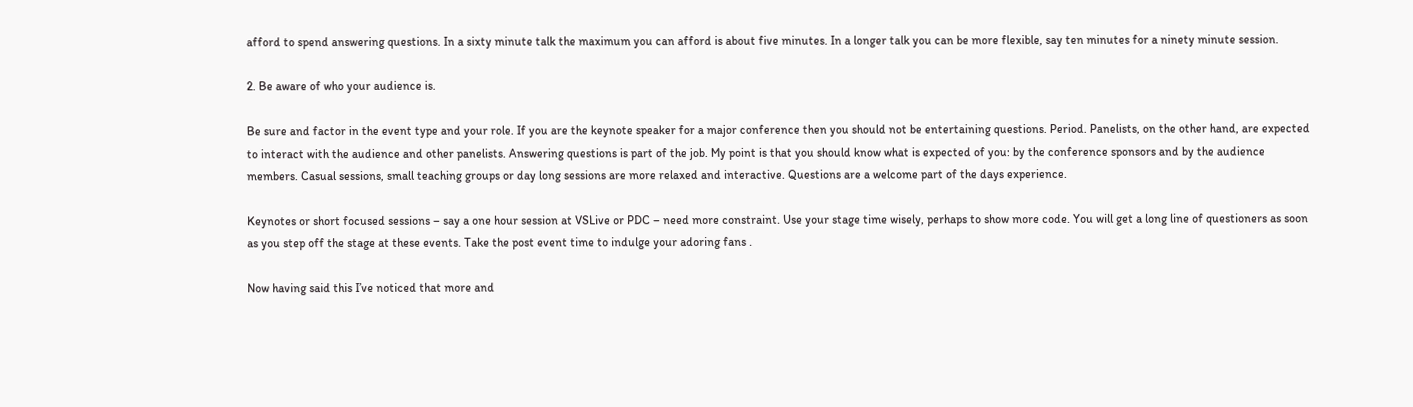afford to spend answering questions. In a sixty minute talk the maximum you can afford is about five minutes. In a longer talk you can be more flexible, say ten minutes for a ninety minute session.

2. Be aware of who your audience is.

Be sure and factor in the event type and your role. If you are the keynote speaker for a major conference then you should not be entertaining questions. Period. Panelists, on the other hand, are expected to interact with the audience and other panelists. Answering questions is part of the job. My point is that you should know what is expected of you: by the conference sponsors and by the audience members. Casual sessions, small teaching groups or day long sessions are more relaxed and interactive. Questions are a welcome part of the days experience.

Keynotes or short focused sessions – say a one hour session at VSLive or PDC – need more constraint. Use your stage time wisely, perhaps to show more code. You will get a long line of questioners as soon as you step off the stage at these events. Take the post event time to indulge your adoring fans .

Now having said this I’ve noticed that more and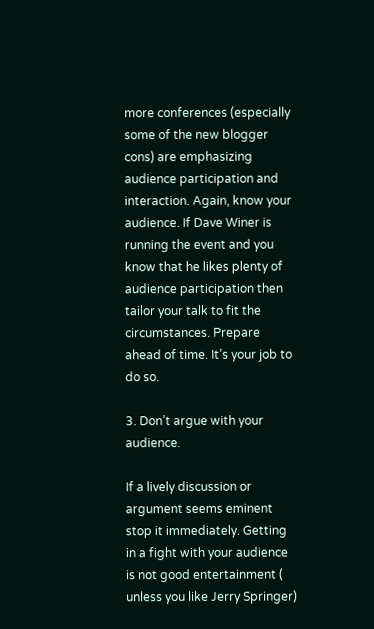more conferences (especially some of the new blogger cons) are emphasizing audience participation and interaction. Again, know your audience. If Dave Winer is running the event and you know that he likes plenty of audience participation then tailor your talk to fit the circumstances. Prepare ahead of time. It’s your job to do so.

3. Don’t argue with your audience.

If a lively discussion or argument seems eminent stop it immediately. Getting in a fight with your audience is not good entertainment ( unless you like Jerry Springer)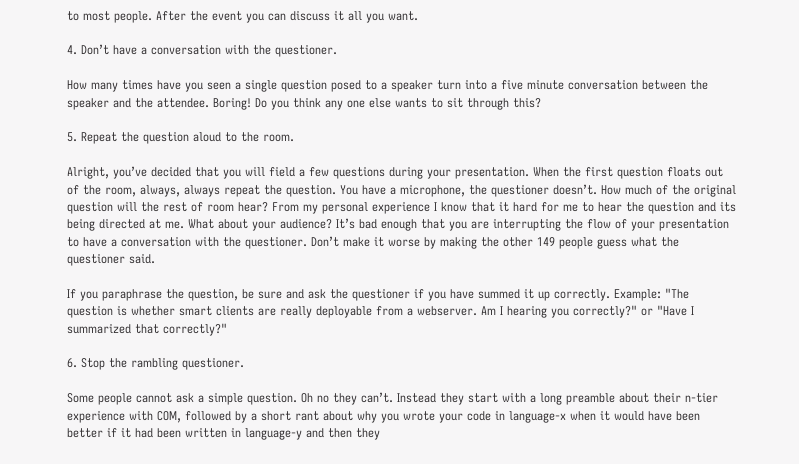to most people. After the event you can discuss it all you want.

4. Don’t have a conversation with the questioner.

How many times have you seen a single question posed to a speaker turn into a five minute conversation between the speaker and the attendee. Boring! Do you think any one else wants to sit through this?

5. Repeat the question aloud to the room.

Alright, you’ve decided that you will field a few questions during your presentation. When the first question floats out of the room, always, always repeat the question. You have a microphone, the questioner doesn’t. How much of the original question will the rest of room hear? From my personal experience I know that it hard for me to hear the question and its being directed at me. What about your audience? It’s bad enough that you are interrupting the flow of your presentation to have a conversation with the questioner. Don’t make it worse by making the other 149 people guess what the questioner said.

If you paraphrase the question, be sure and ask the questioner if you have summed it up correctly. Example: "The question is whether smart clients are really deployable from a webserver. Am I hearing you correctly?" or "Have I summarized that correctly?"

6. Stop the rambling questioner.

Some people cannot ask a simple question. Oh no they can’t. Instead they start with a long preamble about their n-tier experience with COM, followed by a short rant about why you wrote your code in language-x when it would have been better if it had been written in language-y and then they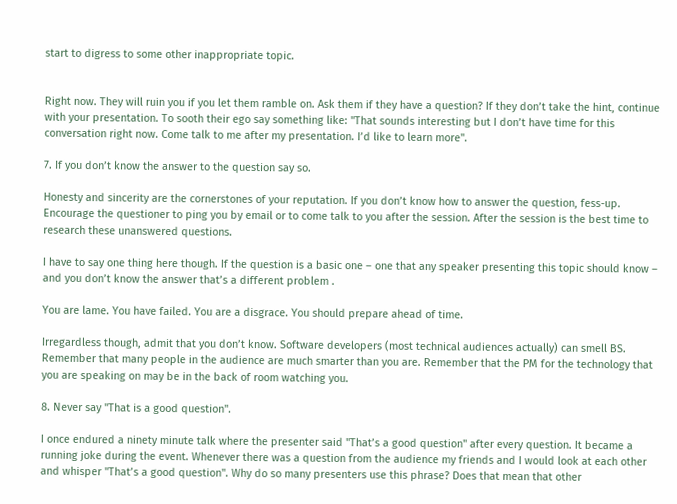start to digress to some other inappropriate topic.


Right now. They will ruin you if you let them ramble on. Ask them if they have a question? If they don’t take the hint, continue with your presentation. To sooth their ego say something like: "That sounds interesting but I don’t have time for this conversation right now. Come talk to me after my presentation. I’d like to learn more".

7. If you don’t know the answer to the question say so.

Honesty and sincerity are the cornerstones of your reputation. If you don’t know how to answer the question, fess-up. Encourage the questioner to ping you by email or to come talk to you after the session. After the session is the best time to research these unanswered questions.

I have to say one thing here though. If the question is a basic one – one that any speaker presenting this topic should know – and you don’t know the answer that’s a different problem .

You are lame. You have failed. You are a disgrace. You should prepare ahead of time.

Irregardless though, admit that you don’t know. Software developers (most technical audiences actually) can smell BS. Remember that many people in the audience are much smarter than you are. Remember that the PM for the technology that you are speaking on may be in the back of room watching you.

8. Never say "That is a good question".

I once endured a ninety minute talk where the presenter said "That’s a good question" after every question. It became a running joke during the event. Whenever there was a question from the audience my friends and I would look at each other and whisper "That’s a good question". Why do so many presenters use this phrase? Does that mean that other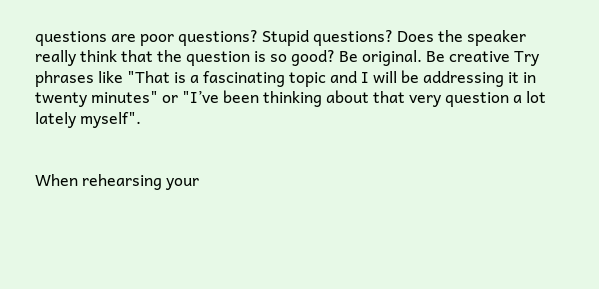questions are poor questions? Stupid questions? Does the speaker really think that the question is so good? Be original. Be creative Try phrases like "That is a fascinating topic and I will be addressing it in twenty minutes" or "I’ve been thinking about that very question a lot lately myself".


When rehearsing your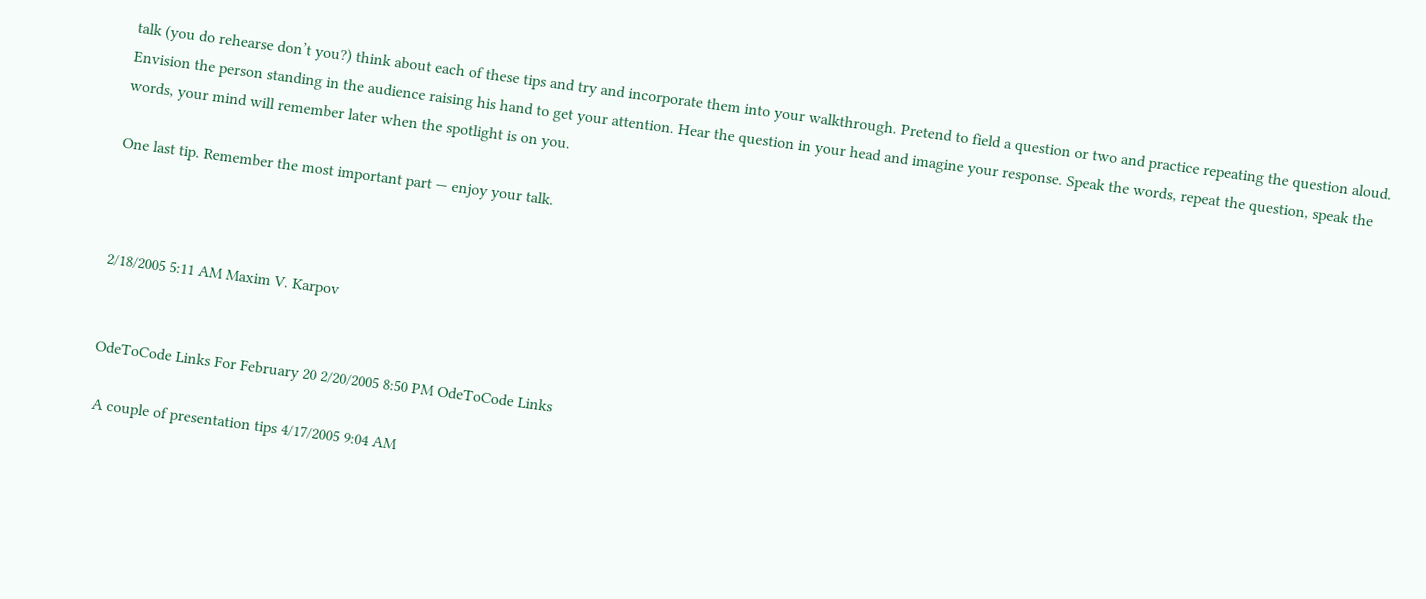talk (you do rehearse don’t you?) think about each of these tips and try and incorporate them into your walkthrough. Pretend to field a question or two and practice repeating the question aloud. Envision the person standing in the audience raising his hand to get your attention. Hear the question in your head and imagine your response. Speak the words, repeat the question, speak the words, your mind will remember later when the spotlight is on you.

One last tip. Remember the most important part — enjoy your talk.



2/18/2005 5:11 AM Maxim V. Karpov


OdeToCode Links For February 20 2/20/2005 8:50 PM OdeToCode Links

 A couple of presentation tips 4/17/2005 9:04 AM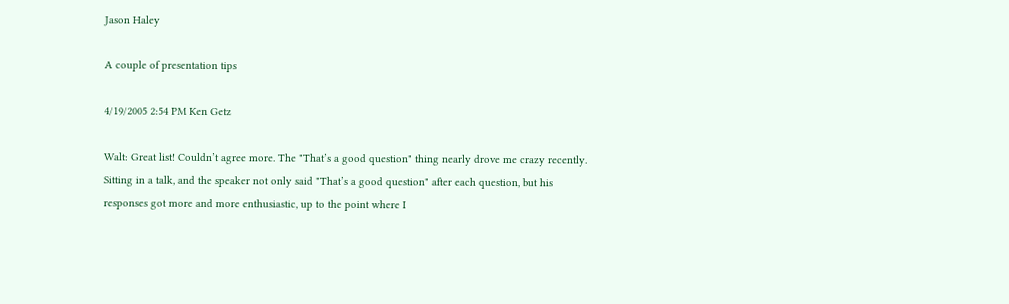Jason Haley

A couple of presentation tips

4/19/2005 2:54 PM Ken Getz

Walt: Great list! Couldn’t agree more. The "That’s a good question" thing nearly drove me crazy recently. Sitting in a talk, and the speaker not only said "That’s a good question" after each question, but his responses got more and more enthusiastic, up to the point where I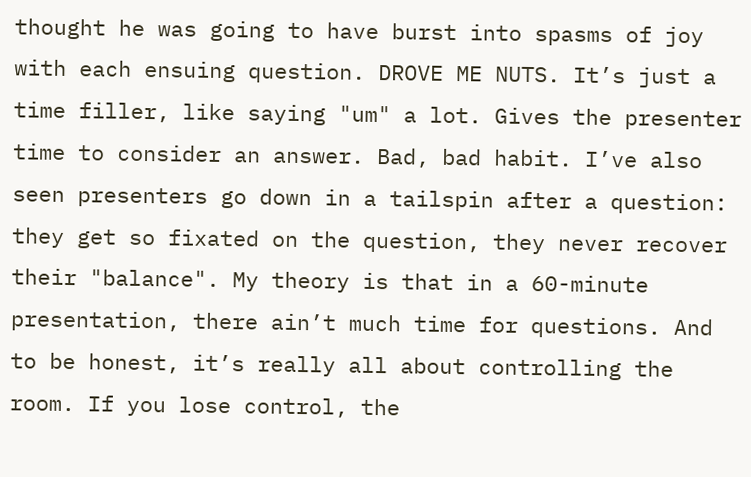thought he was going to have burst into spasms of joy with each ensuing question. DROVE ME NUTS. It’s just a time filler, like saying "um" a lot. Gives the presenter time to consider an answer. Bad, bad habit. I’ve also seen presenters go down in a tailspin after a question: they get so fixated on the question, they never recover their "balance". My theory is that in a 60-minute presentation, there ain’t much time for questions. And to be honest, it’s really all about controlling the room. If you lose control, the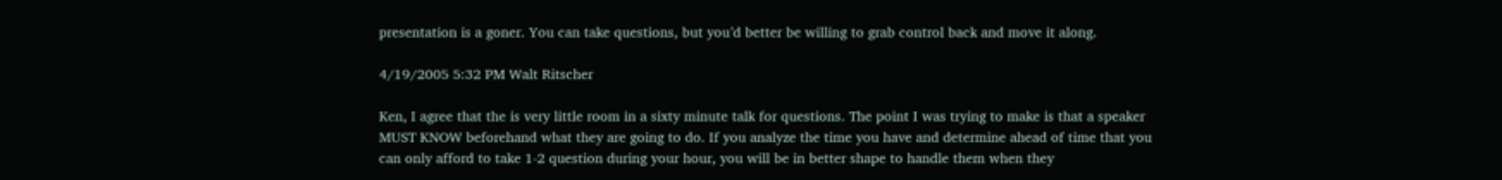presentation is a goner. You can take questions, but you’d better be willing to grab control back and move it along.

4/19/2005 5:32 PM Walt Ritscher

Ken, I agree that the is very little room in a sixty minute talk for questions. The point I was trying to make is that a speaker MUST KNOW beforehand what they are going to do. If you analyze the time you have and determine ahead of time that you can only afford to take 1-2 question during your hour, you will be in better shape to handle them when they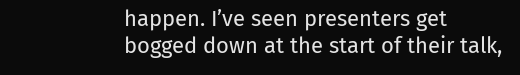happen. I’ve seen presenters get bogged down at the start of their talk,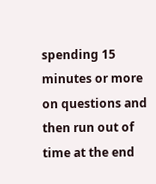spending 15 minutes or more on questions and then run out of time at the end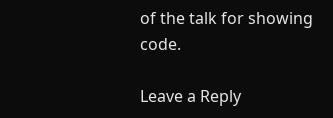of the talk for showing code.

Leave a Reply